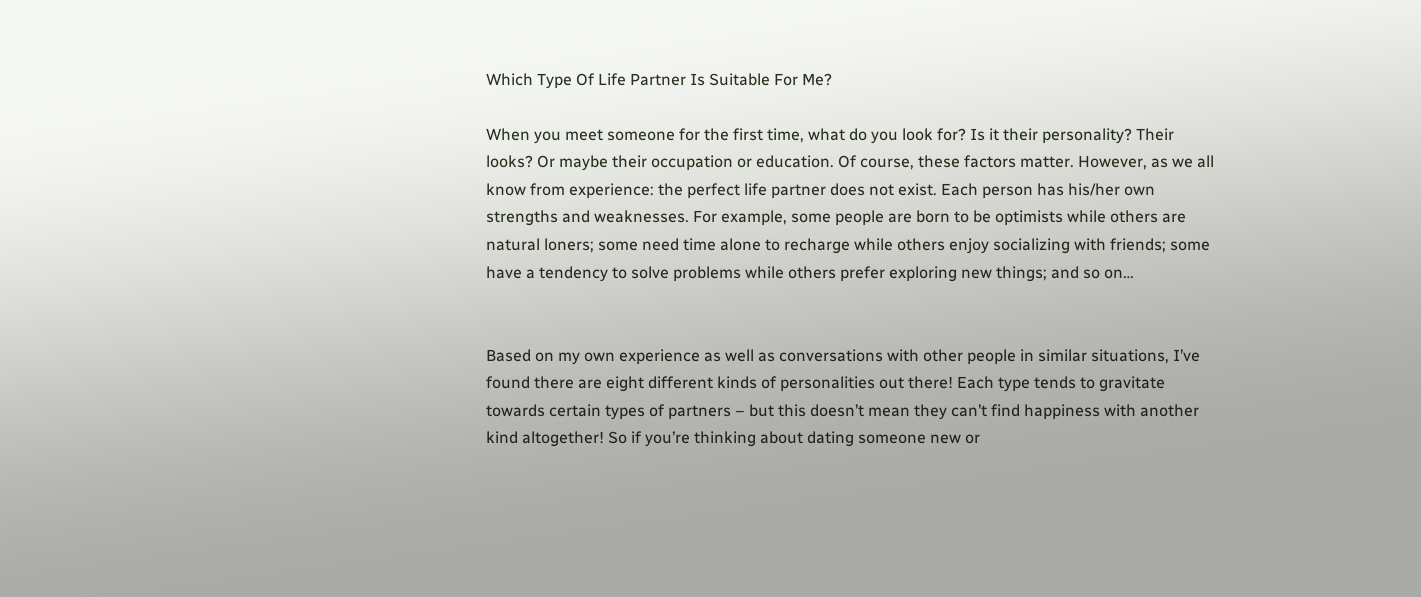Which Type Of Life Partner Is Suitable For Me?

When you meet someone for the first time, what do you look for? Is it their personality? Their looks? Or maybe their occupation or education. Of course, these factors matter. However, as we all know from experience: the perfect life partner does not exist. Each person has his/her own strengths and weaknesses. For example, some people are born to be optimists while others are natural loners; some need time alone to recharge while others enjoy socializing with friends; some have a tendency to solve problems while others prefer exploring new things; and so on…


Based on my own experience as well as conversations with other people in similar situations, I’ve found there are eight different kinds of personalities out there! Each type tends to gravitate towards certain types of partners – but this doesn’t mean they can’t find happiness with another kind altogether! So if you’re thinking about dating someone new or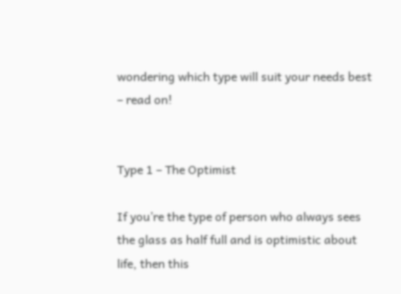wondering which type will suit your needs best – read on!


Type 1 – The Optimist

If you’re the type of person who always sees the glass as half full and is optimistic about life, then this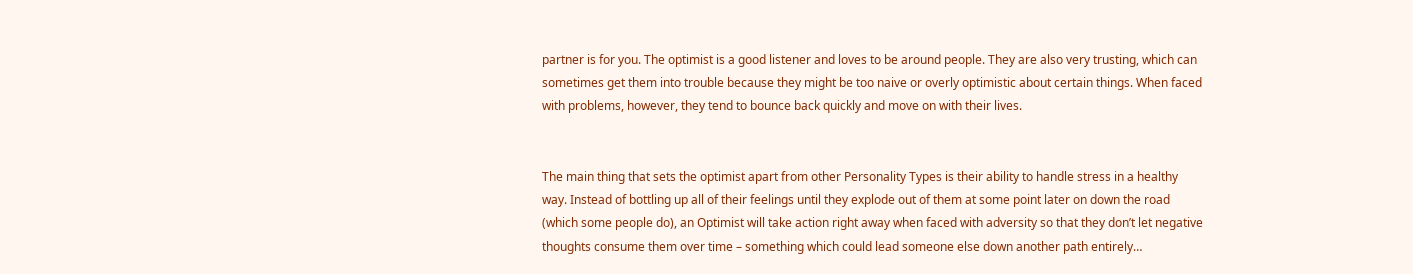partner is for you. The optimist is a good listener and loves to be around people. They are also very trusting, which can sometimes get them into trouble because they might be too naive or overly optimistic about certain things. When faced with problems, however, they tend to bounce back quickly and move on with their lives.


The main thing that sets the optimist apart from other Personality Types is their ability to handle stress in a healthy way. Instead of bottling up all of their feelings until they explode out of them at some point later on down the road (which some people do), an Optimist will take action right away when faced with adversity so that they don’t let negative thoughts consume them over time – something which could lead someone else down another path entirely…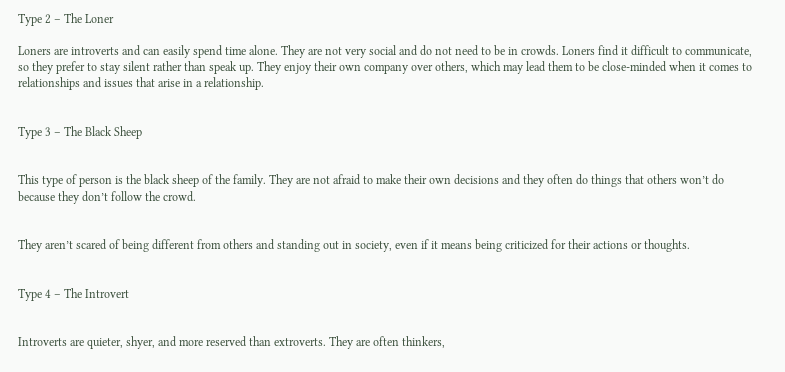Type 2 – The Loner

Loners are introverts and can easily spend time alone. They are not very social and do not need to be in crowds. Loners find it difficult to communicate, so they prefer to stay silent rather than speak up. They enjoy their own company over others, which may lead them to be close-minded when it comes to relationships and issues that arise in a relationship.


Type 3 – The Black Sheep


This type of person is the black sheep of the family. They are not afraid to make their own decisions and they often do things that others won’t do because they don’t follow the crowd.


They aren’t scared of being different from others and standing out in society, even if it means being criticized for their actions or thoughts.


Type 4 – The Introvert


Introverts are quieter, shyer, and more reserved than extroverts. They are often thinkers,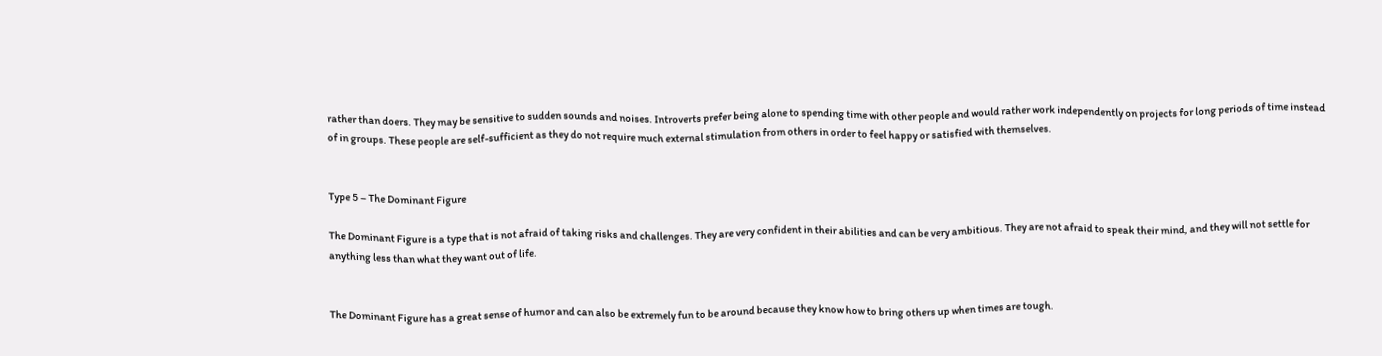rather than doers. They may be sensitive to sudden sounds and noises. Introverts prefer being alone to spending time with other people and would rather work independently on projects for long periods of time instead of in groups. These people are self-sufficient as they do not require much external stimulation from others in order to feel happy or satisfied with themselves.


Type 5 – The Dominant Figure

The Dominant Figure is a type that is not afraid of taking risks and challenges. They are very confident in their abilities and can be very ambitious. They are not afraid to speak their mind, and they will not settle for anything less than what they want out of life.


The Dominant Figure has a great sense of humor and can also be extremely fun to be around because they know how to bring others up when times are tough.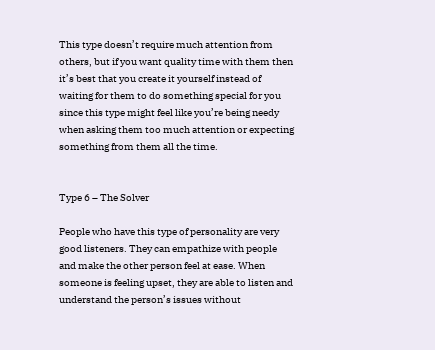This type doesn’t require much attention from others, but if you want quality time with them then it’s best that you create it yourself instead of waiting for them to do something special for you since this type might feel like you’re being needy when asking them too much attention or expecting something from them all the time.


Type 6 – The Solver

People who have this type of personality are very good listeners. They can empathize with people and make the other person feel at ease. When someone is feeling upset, they are able to listen and understand the person’s issues without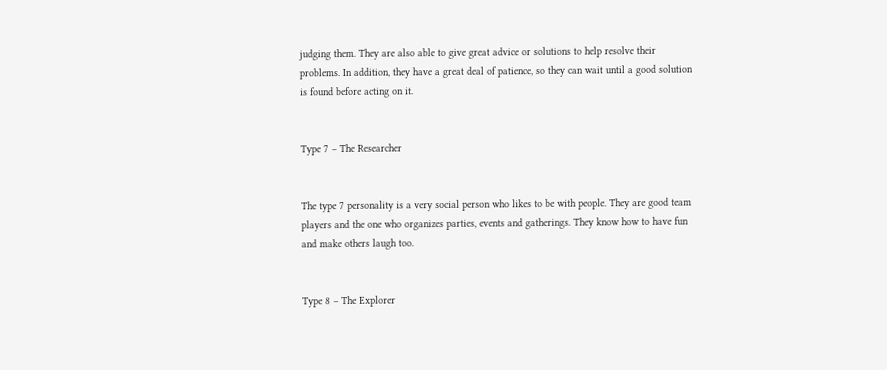judging them. They are also able to give great advice or solutions to help resolve their problems. In addition, they have a great deal of patience, so they can wait until a good solution is found before acting on it.


Type 7 – The Researcher


The type 7 personality is a very social person who likes to be with people. They are good team players and the one who organizes parties, events and gatherings. They know how to have fun and make others laugh too.


Type 8 – The Explorer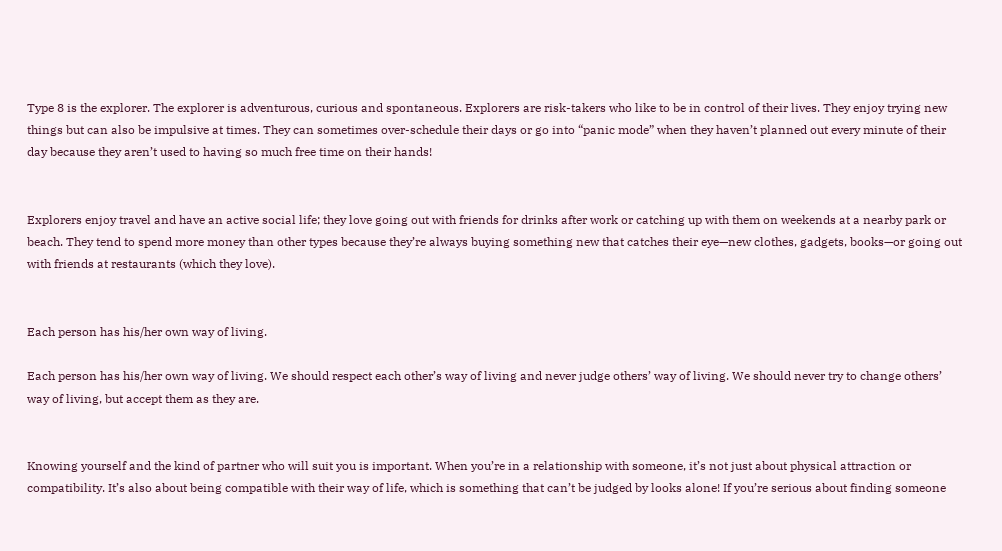Type 8 is the explorer. The explorer is adventurous, curious and spontaneous. Explorers are risk-takers who like to be in control of their lives. They enjoy trying new things but can also be impulsive at times. They can sometimes over-schedule their days or go into “panic mode” when they haven’t planned out every minute of their day because they aren’t used to having so much free time on their hands!


Explorers enjoy travel and have an active social life; they love going out with friends for drinks after work or catching up with them on weekends at a nearby park or beach. They tend to spend more money than other types because they’re always buying something new that catches their eye—new clothes, gadgets, books—or going out with friends at restaurants (which they love).


Each person has his/her own way of living.

Each person has his/her own way of living. We should respect each other’s way of living and never judge others’ way of living. We should never try to change others’ way of living, but accept them as they are.


Knowing yourself and the kind of partner who will suit you is important. When you’re in a relationship with someone, it’s not just about physical attraction or compatibility. It’s also about being compatible with their way of life, which is something that can’t be judged by looks alone! If you’re serious about finding someone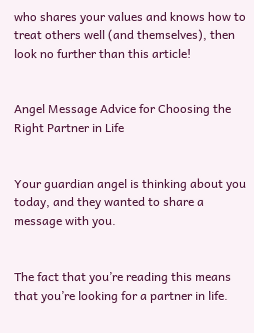who shares your values and knows how to treat others well (and themselves), then look no further than this article!


Angel Message Advice for Choosing the Right Partner in Life


Your guardian angel is thinking about you today, and they wanted to share a message with you.


The fact that you’re reading this means that you’re looking for a partner in life.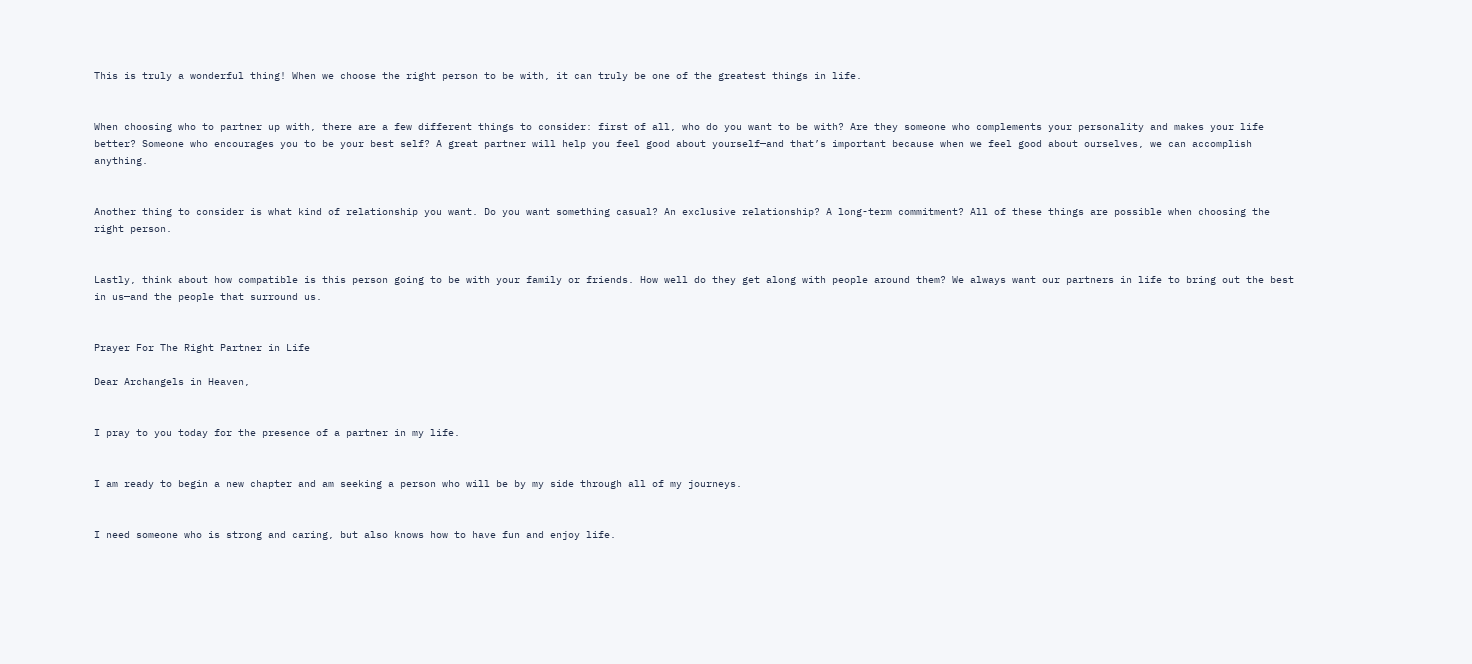This is truly a wonderful thing! When we choose the right person to be with, it can truly be one of the greatest things in life.


When choosing who to partner up with, there are a few different things to consider: first of all, who do you want to be with? Are they someone who complements your personality and makes your life better? Someone who encourages you to be your best self? A great partner will help you feel good about yourself—and that’s important because when we feel good about ourselves, we can accomplish anything.


Another thing to consider is what kind of relationship you want. Do you want something casual? An exclusive relationship? A long-term commitment? All of these things are possible when choosing the right person.


Lastly, think about how compatible is this person going to be with your family or friends. How well do they get along with people around them? We always want our partners in life to bring out the best in us—and the people that surround us.


Prayer For The Right Partner in Life

Dear Archangels in Heaven,


I pray to you today for the presence of a partner in my life.


I am ready to begin a new chapter and am seeking a person who will be by my side through all of my journeys.


I need someone who is strong and caring, but also knows how to have fun and enjoy life.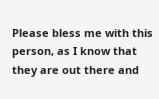Please bless me with this person, as I know that they are out there and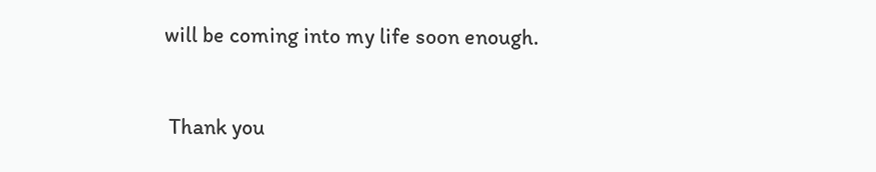will be coming into my life soon enough.


 Thank you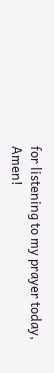for listening to my prayer today, Amen!